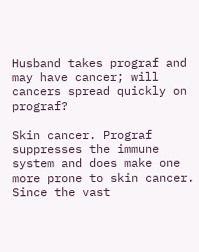Husband takes prograf and may have cancer; will cancers spread quickly on prograf?

Skin cancer. Prograf suppresses the immune system and does make one more prone to skin cancer. Since the vast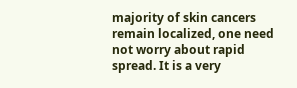majority of skin cancers remain localized, one need not worry about rapid spread. It is a very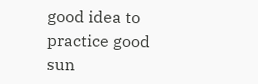good idea to practice good sun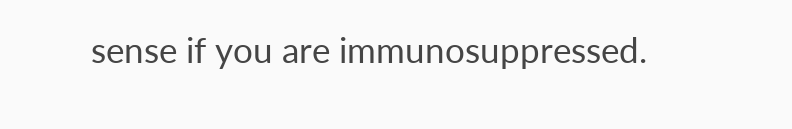sense if you are immunosuppressed.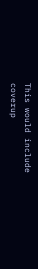This would include coverup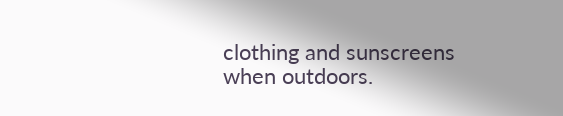clothing and sunscreens when outdoors.